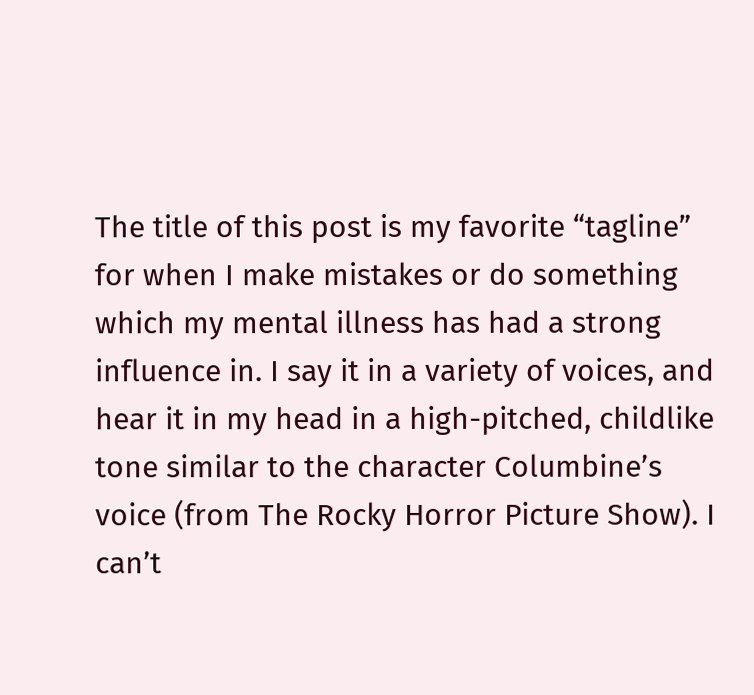The title of this post is my favorite “tagline” for when I make mistakes or do something which my mental illness has had a strong influence in. I say it in a variety of voices, and hear it in my head in a high-pitched, childlike tone similar to the character Columbine’s voice (from The Rocky Horror Picture Show). I can’t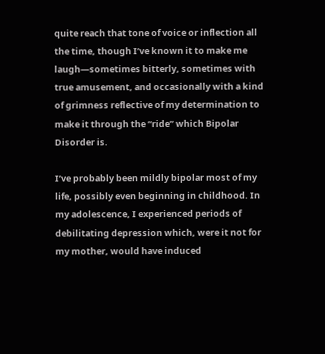quite reach that tone of voice or inflection all the time, though I’ve known it to make me laugh—sometimes bitterly, sometimes with true amusement, and occasionally with a kind of grimness reflective of my determination to make it through the “ride” which Bipolar Disorder is.

I’ve probably been mildly bipolar most of my life, possibly even beginning in childhood. In my adolescence, I experienced periods of debilitating depression which, were it not for my mother, would have induced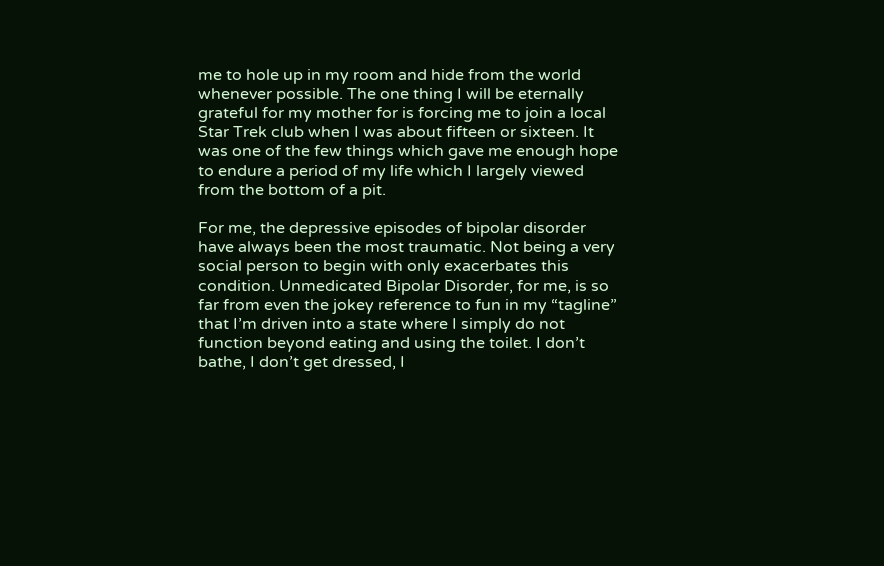me to hole up in my room and hide from the world whenever possible. The one thing I will be eternally grateful for my mother for is forcing me to join a local Star Trek club when I was about fifteen or sixteen. It was one of the few things which gave me enough hope to endure a period of my life which I largely viewed from the bottom of a pit.

For me, the depressive episodes of bipolar disorder have always been the most traumatic. Not being a very social person to begin with only exacerbates this condition. Unmedicated Bipolar Disorder, for me, is so far from even the jokey reference to fun in my “tagline” that I’m driven into a state where I simply do not function beyond eating and using the toilet. I don’t bathe, I don’t get dressed, I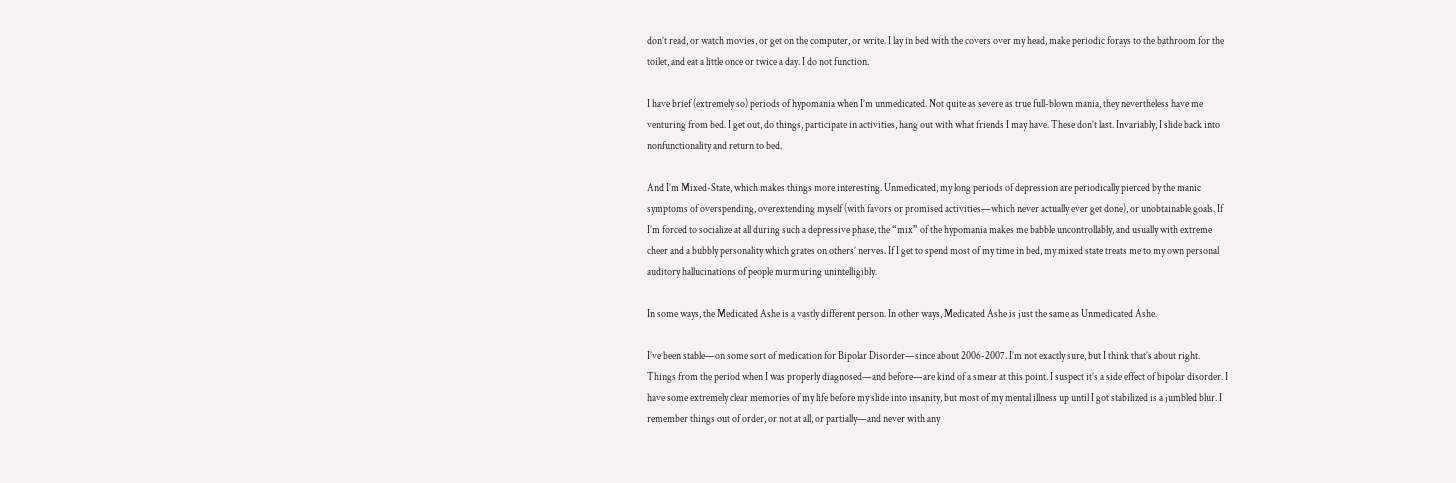don’t read, or watch movies, or get on the computer, or write. I lay in bed with the covers over my head, make periodic forays to the bathroom for the toilet, and eat a little once or twice a day. I do not function.

I have brief (extremely so) periods of hypomania when I’m unmedicated. Not quite as severe as true full-blown mania, they nevertheless have me venturing from bed. I get out, do things, participate in activities, hang out with what friends I may have. These don’t last. Invariably, I slide back into nonfunctionality and return to bed.

And I’m Mixed-State, which makes things more interesting. Unmedicated, my long periods of depression are periodically pierced by the manic symptoms of overspending, overextending myself (with favors or promised activities—which never actually ever get done), or unobtainable goals. If I’m forced to socialize at all during such a depressive phase, the “mix” of the hypomania makes me babble uncontrollably, and usually with extreme cheer and a bubbly personality which grates on others’ nerves. If I get to spend most of my time in bed, my mixed state treats me to my own personal auditory hallucinations of people murmuring unintelligibly.

In some ways, the Medicated Ashe is a vastly different person. In other ways, Medicated Ashe is just the same as Unmedicated Ashe.

I’ve been stable—on some sort of medication for Bipolar Disorder—since about 2006-2007. I’m not exactly sure, but I think that’s about right. Things from the period when I was properly diagnosed—and before—are kind of a smear at this point. I suspect it’s a side effect of bipolar disorder. I have some extremely clear memories of my life before my slide into insanity, but most of my mental illness up until I got stabilized is a jumbled blur. I remember things out of order, or not at all, or partially—and never with any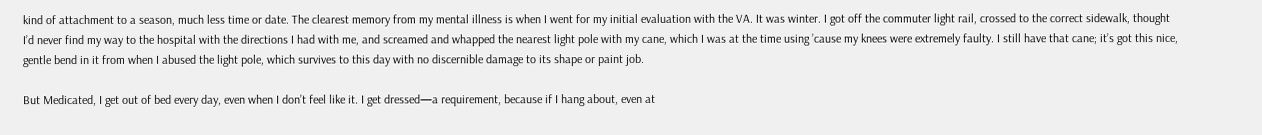kind of attachment to a season, much less time or date. The clearest memory from my mental illness is when I went for my initial evaluation with the VA. It was winter. I got off the commuter light rail, crossed to the correct sidewalk, thought I’d never find my way to the hospital with the directions I had with me, and screamed and whapped the nearest light pole with my cane, which I was at the time using ’cause my knees were extremely faulty. I still have that cane; it’s got this nice, gentle bend in it from when I abused the light pole, which survives to this day with no discernible damage to its shape or paint job.

But Medicated, I get out of bed every day, even when I don’t feel like it. I get dressed—a requirement, because if I hang about, even at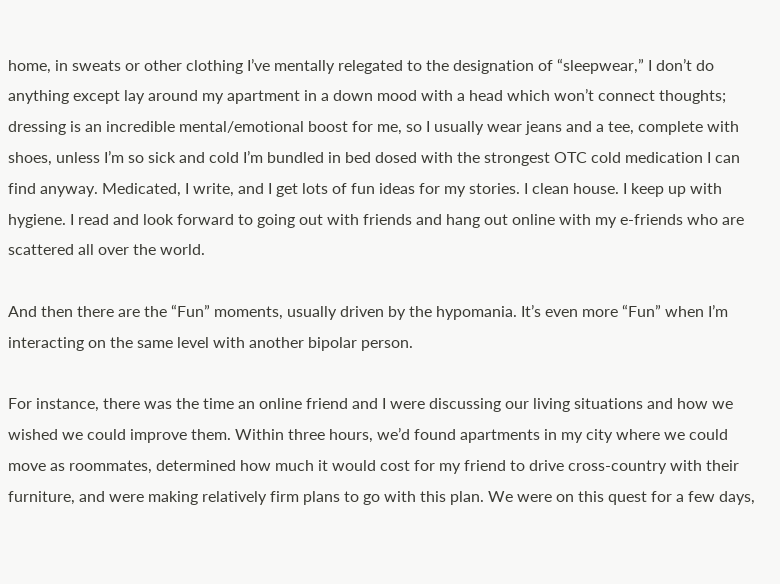home, in sweats or other clothing I’ve mentally relegated to the designation of “sleepwear,” I don’t do anything except lay around my apartment in a down mood with a head which won’t connect thoughts; dressing is an incredible mental/emotional boost for me, so I usually wear jeans and a tee, complete with shoes, unless I’m so sick and cold I’m bundled in bed dosed with the strongest OTC cold medication I can find anyway. Medicated, I write, and I get lots of fun ideas for my stories. I clean house. I keep up with hygiene. I read and look forward to going out with friends and hang out online with my e-friends who are scattered all over the world.

And then there are the “Fun” moments, usually driven by the hypomania. It’s even more “Fun” when I’m interacting on the same level with another bipolar person.

For instance, there was the time an online friend and I were discussing our living situations and how we wished we could improve them. Within three hours, we’d found apartments in my city where we could move as roommates, determined how much it would cost for my friend to drive cross-country with their furniture, and were making relatively firm plans to go with this plan. We were on this quest for a few days,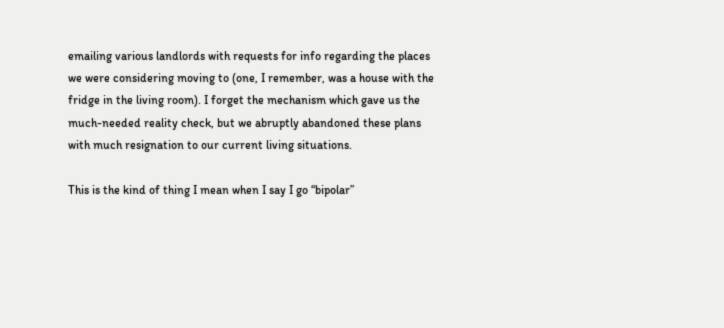emailing various landlords with requests for info regarding the places we were considering moving to (one, I remember, was a house with the fridge in the living room). I forget the mechanism which gave us the much-needed reality check, but we abruptly abandoned these plans with much resignation to our current living situations.

This is the kind of thing I mean when I say I go “bipolar”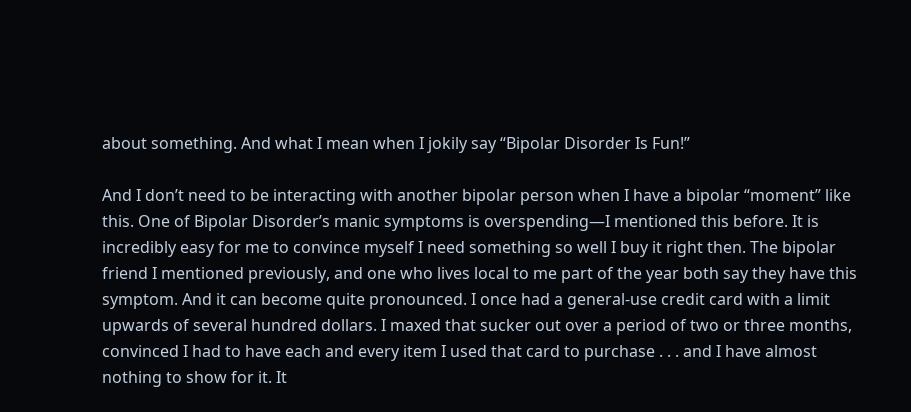about something. And what I mean when I jokily say “Bipolar Disorder Is Fun!”

And I don’t need to be interacting with another bipolar person when I have a bipolar “moment” like this. One of Bipolar Disorder’s manic symptoms is overspending—I mentioned this before. It is incredibly easy for me to convince myself I need something so well I buy it right then. The bipolar friend I mentioned previously, and one who lives local to me part of the year both say they have this symptom. And it can become quite pronounced. I once had a general-use credit card with a limit upwards of several hundred dollars. I maxed that sucker out over a period of two or three months, convinced I had to have each and every item I used that card to purchase . . . and I have almost nothing to show for it. It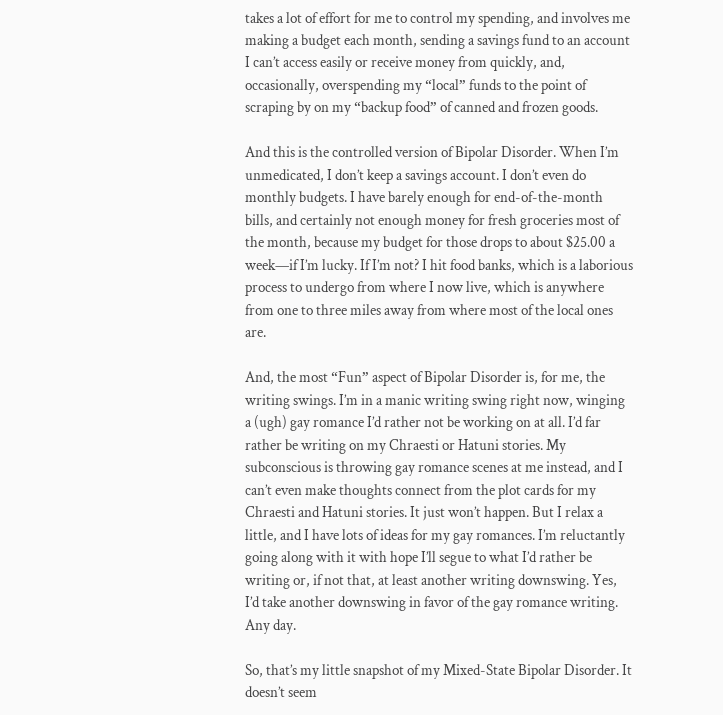takes a lot of effort for me to control my spending, and involves me making a budget each month, sending a savings fund to an account I can’t access easily or receive money from quickly, and, occasionally, overspending my “local” funds to the point of scraping by on my “backup food” of canned and frozen goods.

And this is the controlled version of Bipolar Disorder. When I’m unmedicated, I don’t keep a savings account. I don’t even do monthly budgets. I have barely enough for end-of-the-month bills, and certainly not enough money for fresh groceries most of the month, because my budget for those drops to about $25.00 a week—if I’m lucky. If I’m not? I hit food banks, which is a laborious process to undergo from where I now live, which is anywhere from one to three miles away from where most of the local ones are.

And, the most “Fun” aspect of Bipolar Disorder is, for me, the writing swings. I’m in a manic writing swing right now, winging a (ugh) gay romance I’d rather not be working on at all. I’d far rather be writing on my Chraesti or Hatuni stories. My subconscious is throwing gay romance scenes at me instead, and I can’t even make thoughts connect from the plot cards for my Chraesti and Hatuni stories. It just won’t happen. But I relax a little, and I have lots of ideas for my gay romances. I’m reluctantly going along with it with hope I’ll segue to what I’d rather be writing or, if not that, at least another writing downswing. Yes, I’d take another downswing in favor of the gay romance writing. Any day.

So, that’s my little snapshot of my Mixed-State Bipolar Disorder. It doesn’t seem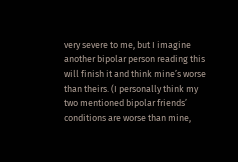very severe to me, but I imagine another bipolar person reading this will finish it and think mine’s worse than theirs. (I personally think my two mentioned bipolar friends’ conditions are worse than mine,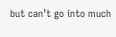but can’t go into much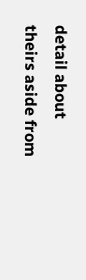detail about theirs aside from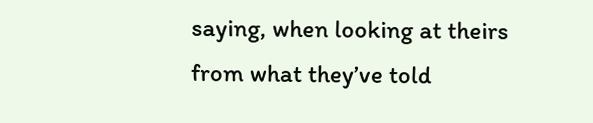saying, when looking at theirs from what they’ve told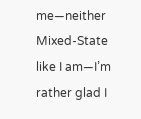me—neither Mixed-State like I am—I’m rather glad I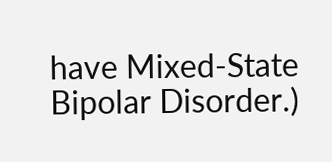have Mixed-State Bipolar Disorder.)